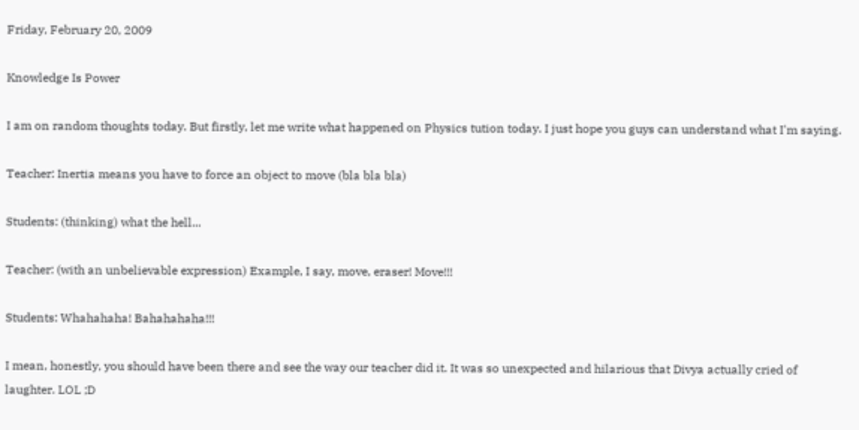Friday, February 20, 2009

Knowledge Is Power

I am on random thoughts today. But firstly, let me write what happened on Physics tution today. I just hope you guys can understand what I'm saying.

Teacher: Inertia means you have to force an object to move (bla bla bla)

Students: (thinking) what the hell...

Teacher: (with an unbelievable expression) Example, I say, move, eraser! Move!!!

Students: Whahahaha! Bahahahaha!!!

I mean, honestly, you should have been there and see the way our teacher did it. It was so unexpected and hilarious that Divya actually cried of laughter. LOL ;D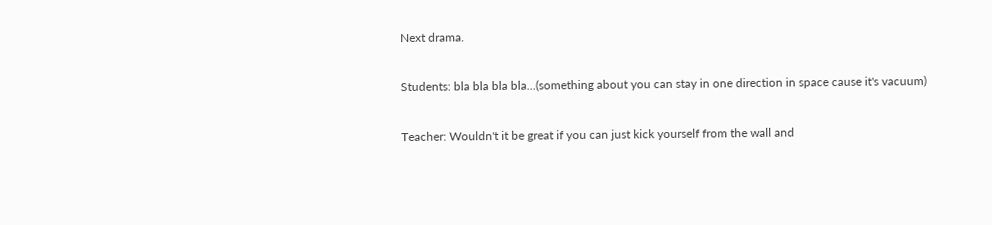Next drama.

Students: bla bla bla bla...(something about you can stay in one direction in space cause it's vacuum)

Teacher: Wouldn't it be great if you can just kick yourself from the wall and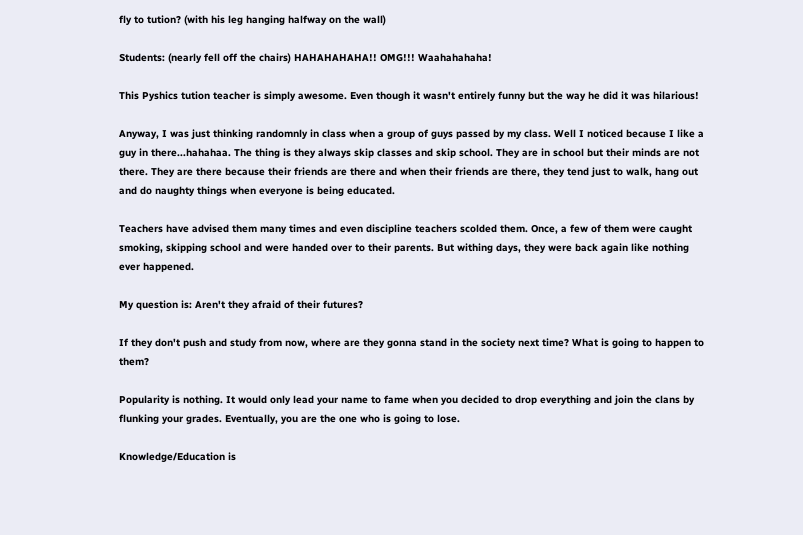fly to tution? (with his leg hanging halfway on the wall)

Students: (nearly fell off the chairs) HAHAHAHAHA!! OMG!!! Waahahahaha!

This Pyshics tution teacher is simply awesome. Even though it wasn't entirely funny but the way he did it was hilarious!

Anyway, I was just thinking randomnly in class when a group of guys passed by my class. Well I noticed because I like a guy in there...hahahaa. The thing is they always skip classes and skip school. They are in school but their minds are not there. They are there because their friends are there and when their friends are there, they tend just to walk, hang out and do naughty things when everyone is being educated.

Teachers have advised them many times and even discipline teachers scolded them. Once, a few of them were caught smoking, skipping school and were handed over to their parents. But withing days, they were back again like nothing ever happened.

My question is: Aren't they afraid of their futures?

If they don't push and study from now, where are they gonna stand in the society next time? What is going to happen to them?

Popularity is nothing. It would only lead your name to fame when you decided to drop everything and join the clans by flunking your grades. Eventually, you are the one who is going to lose.

Knowledge/Education is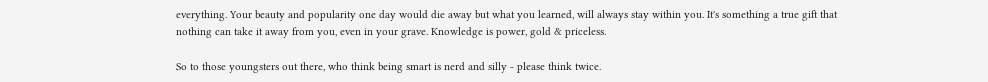everything. Your beauty and popularity one day would die away but what you learned, will always stay within you. It's something a true gift that nothing can take it away from you, even in your grave. Knowledge is power, gold & priceless.

So to those youngsters out there, who think being smart is nerd and silly - please think twice.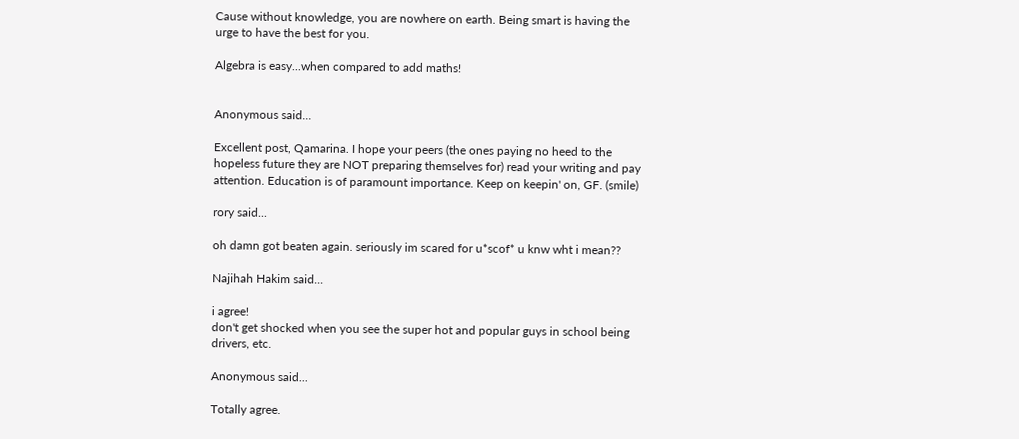Cause without knowledge, you are nowhere on earth. Being smart is having the urge to have the best for you.

Algebra is easy...when compared to add maths!


Anonymous said...

Excellent post, Qamarina. I hope your peers (the ones paying no heed to the hopeless future they are NOT preparing themselves for) read your writing and pay attention. Education is of paramount importance. Keep on keepin' on, GF. (smile)

rory said...

oh damn got beaten again. seriously im scared for u*scof* u knw wht i mean??

Najihah Hakim said...

i agree!
don't get shocked when you see the super hot and popular guys in school being drivers, etc.

Anonymous said...

Totally agree.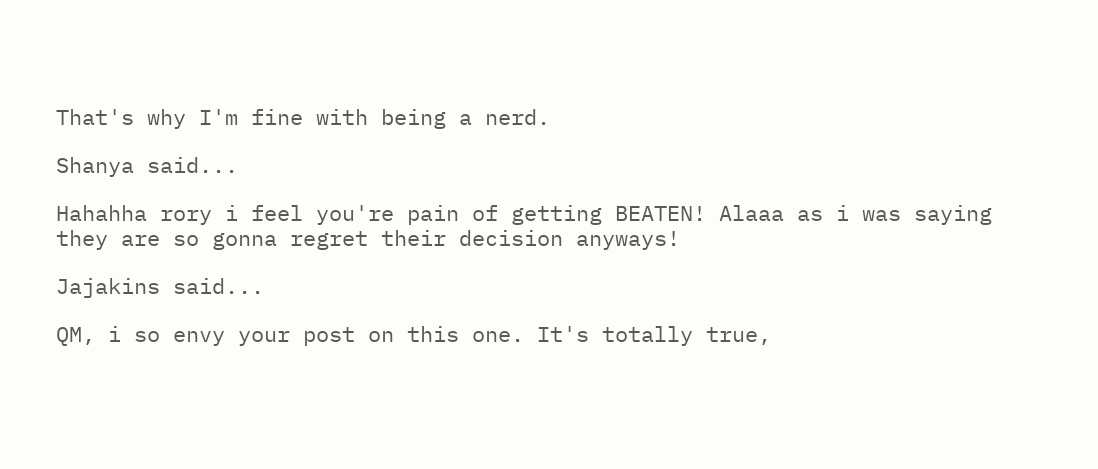That's why I'm fine with being a nerd.

Shanya said...

Hahahha rory i feel you're pain of getting BEATEN! Alaaa as i was saying they are so gonna regret their decision anyways!

Jajakins said...

QM, i so envy your post on this one. It's totally true,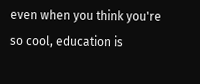even when you think you're so cool, education is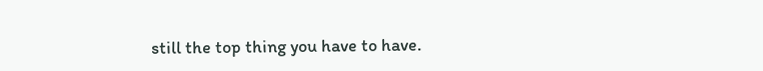still the top thing you have to have.